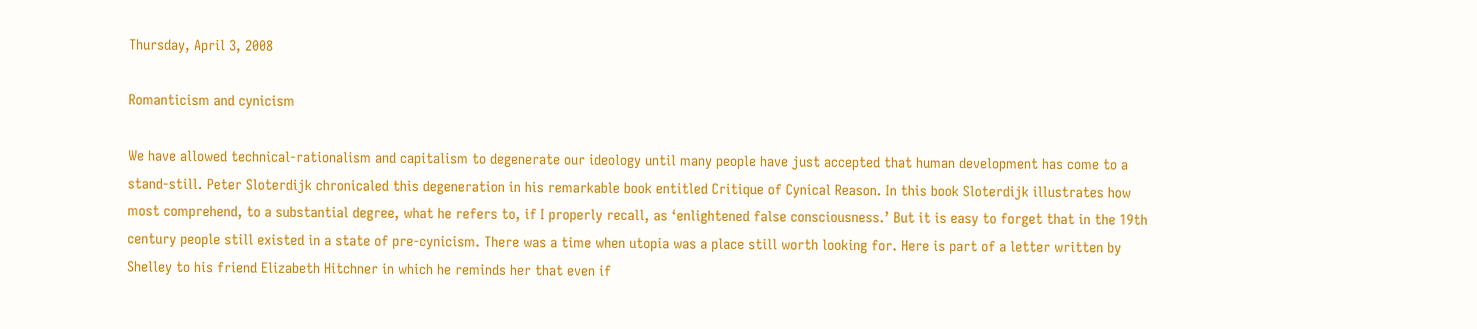Thursday, April 3, 2008

Romanticism and cynicism

We have allowed technical-rationalism and capitalism to degenerate our ideology until many people have just accepted that human development has come to a stand-still. Peter Sloterdijk chronicaled this degeneration in his remarkable book entitled Critique of Cynical Reason. In this book Sloterdijk illustrates how most comprehend, to a substantial degree, what he refers to, if I properly recall, as ‘enlightened false consciousness.’ But it is easy to forget that in the 19th century people still existed in a state of pre-cynicism. There was a time when utopia was a place still worth looking for. Here is part of a letter written by Shelley to his friend Elizabeth Hitchner in which he reminds her that even if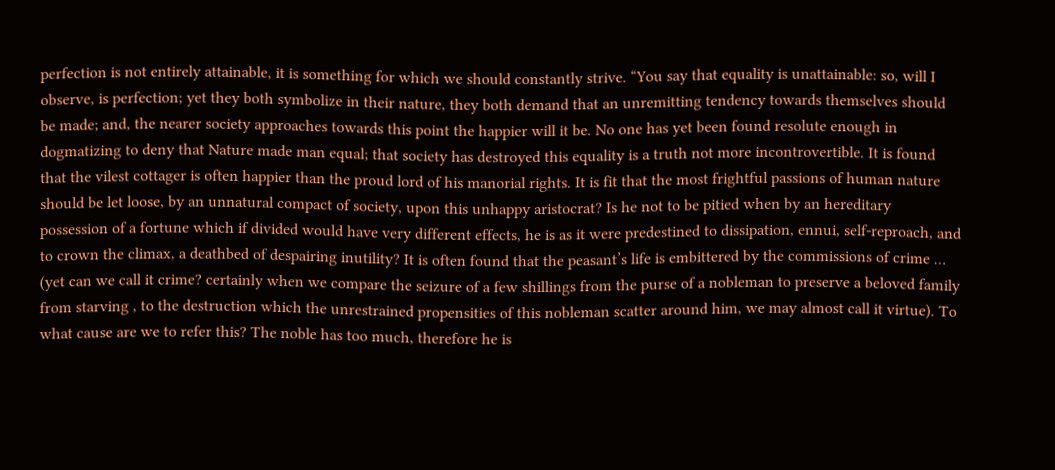perfection is not entirely attainable, it is something for which we should constantly strive. “You say that equality is unattainable: so, will I observe, is perfection; yet they both symbolize in their nature, they both demand that an unremitting tendency towards themselves should be made; and, the nearer society approaches towards this point the happier will it be. No one has yet been found resolute enough in dogmatizing to deny that Nature made man equal; that society has destroyed this equality is a truth not more incontrovertible. It is found that the vilest cottager is often happier than the proud lord of his manorial rights. It is fit that the most frightful passions of human nature should be let loose, by an unnatural compact of society, upon this unhappy aristocrat? Is he not to be pitied when by an hereditary possession of a fortune which if divided would have very different effects, he is as it were predestined to dissipation, ennui, self-reproach, and to crown the climax, a deathbed of despairing inutility? It is often found that the peasant’s life is embittered by the commissions of crime … (yet can we call it crime? certainly when we compare the seizure of a few shillings from the purse of a nobleman to preserve a beloved family from starving , to the destruction which the unrestrained propensities of this nobleman scatter around him, we may almost call it virtue). To what cause are we to refer this? The noble has too much, therefore he is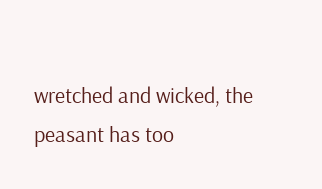wretched and wicked, the peasant has too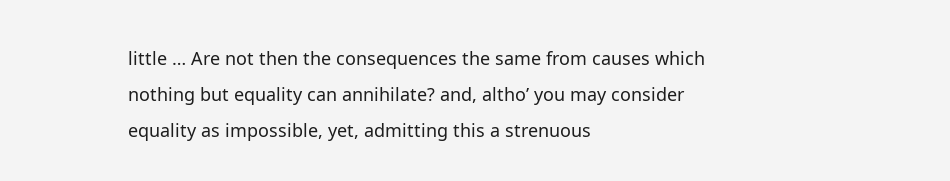little … Are not then the consequences the same from causes which nothing but equality can annihilate? and, altho’ you may consider equality as impossible, yet, admitting this a strenuous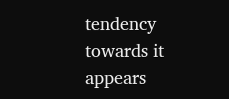tendency towards it appears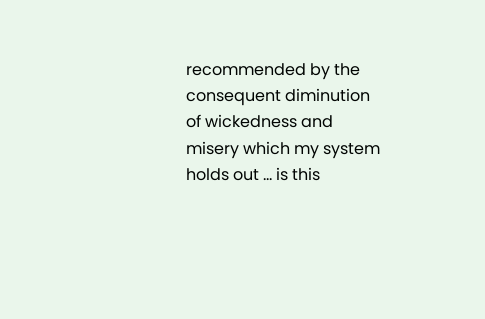recommended by the consequent diminution of wickedness and misery which my system holds out … is this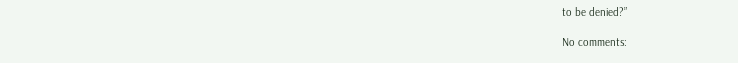to be denied?”

No comments: